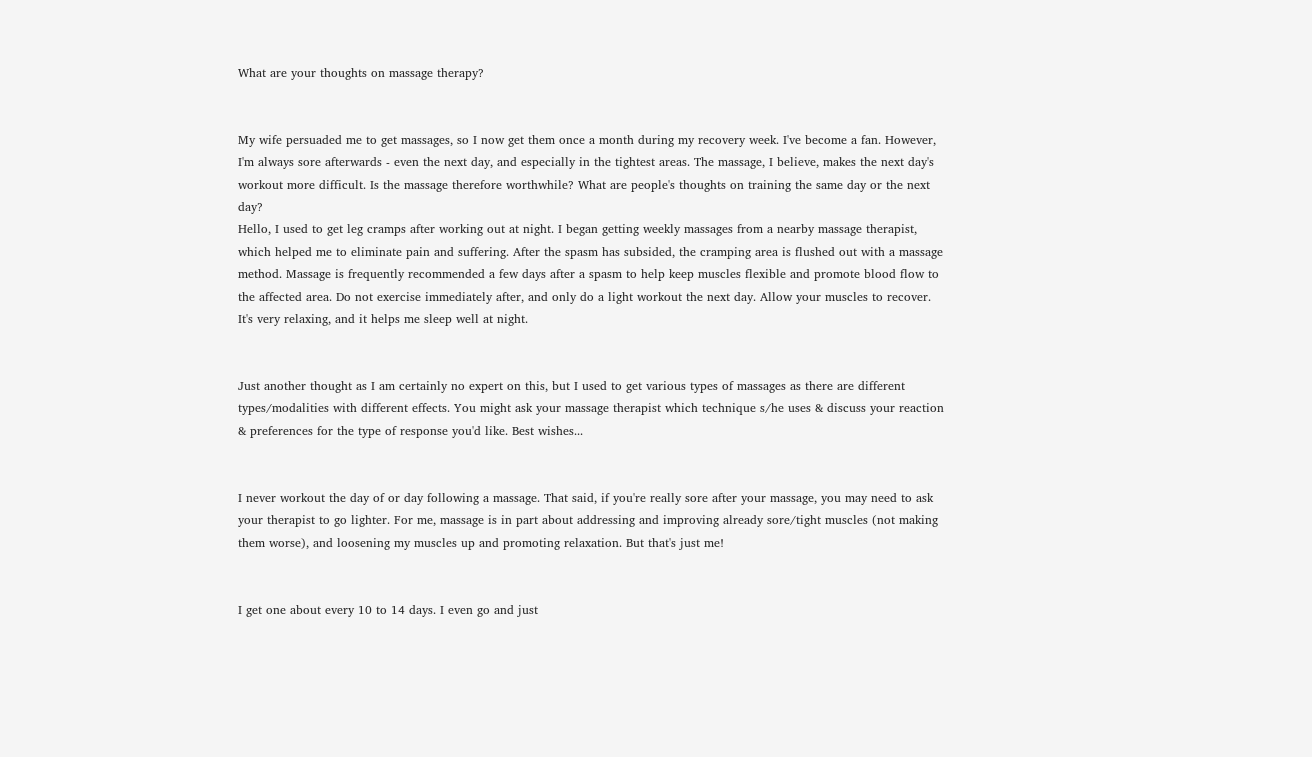What are your thoughts on massage therapy?


My wife persuaded me to get massages, so I now get them once a month during my recovery week. I've become a fan. However, I'm always sore afterwards - even the next day, and especially in the tightest areas. The massage, I believe, makes the next day's workout more difficult. Is the massage therefore worthwhile? What are people's thoughts on training the same day or the next day?
Hello, I used to get leg cramps after working out at night. I began getting weekly massages from a nearby massage therapist, which helped me to eliminate pain and suffering. After the spasm has subsided, the cramping area is flushed out with a massage method. Massage is frequently recommended a few days after a spasm to help keep muscles flexible and promote blood flow to the affected area. Do not exercise immediately after, and only do a light workout the next day. Allow your muscles to recover. It's very relaxing, and it helps me sleep well at night.


Just another thought as I am certainly no expert on this, but I used to get various types of massages as there are different types/modalities with different effects. You might ask your massage therapist which technique s/he uses & discuss your reaction & preferences for the type of response you'd like. Best wishes...


I never workout the day of or day following a massage. That said, if you're really sore after your massage, you may need to ask your therapist to go lighter. For me, massage is in part about addressing and improving already sore/tight muscles (not making them worse), and loosening my muscles up and promoting relaxation. But that's just me!


I get one about every 10 to 14 days. I even go and just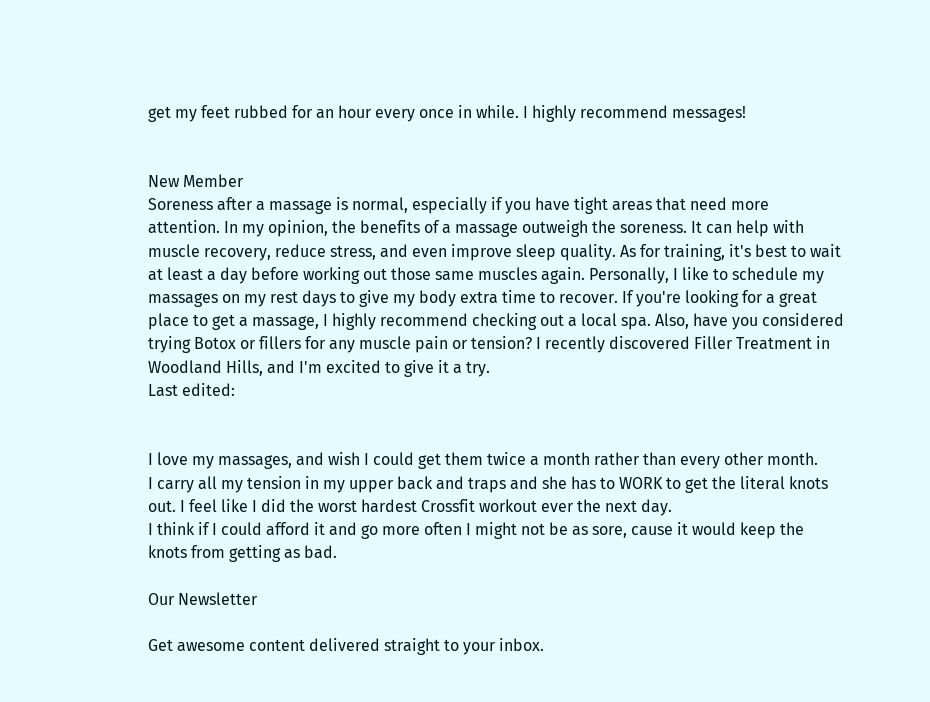get my feet rubbed for an hour every once in while. I highly recommend messages!


New Member
Soreness after a massage is normal, especially if you have tight areas that need more attention. In my opinion, the benefits of a massage outweigh the soreness. It can help with muscle recovery, reduce stress, and even improve sleep quality. As for training, it's best to wait at least a day before working out those same muscles again. Personally, I like to schedule my massages on my rest days to give my body extra time to recover. If you're looking for a great place to get a massage, I highly recommend checking out a local spa. Also, have you considered trying Botox or fillers for any muscle pain or tension? I recently discovered Filler Treatment in Woodland Hills, and I'm excited to give it a try.
Last edited:


I love my massages, and wish I could get them twice a month rather than every other month.
I carry all my tension in my upper back and traps and she has to WORK to get the literal knots out. I feel like I did the worst hardest Crossfit workout ever the next day.
I think if I could afford it and go more often I might not be as sore, cause it would keep the knots from getting as bad.

Our Newsletter

Get awesome content delivered straight to your inbox.